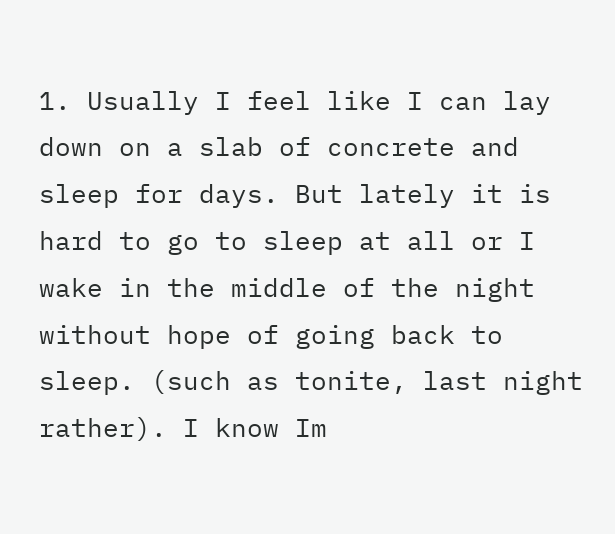1. Usually I feel like I can lay down on a slab of concrete and sleep for days. But lately it is hard to go to sleep at all or I wake in the middle of the night without hope of going back to sleep. (such as tonite, last night rather). I know Im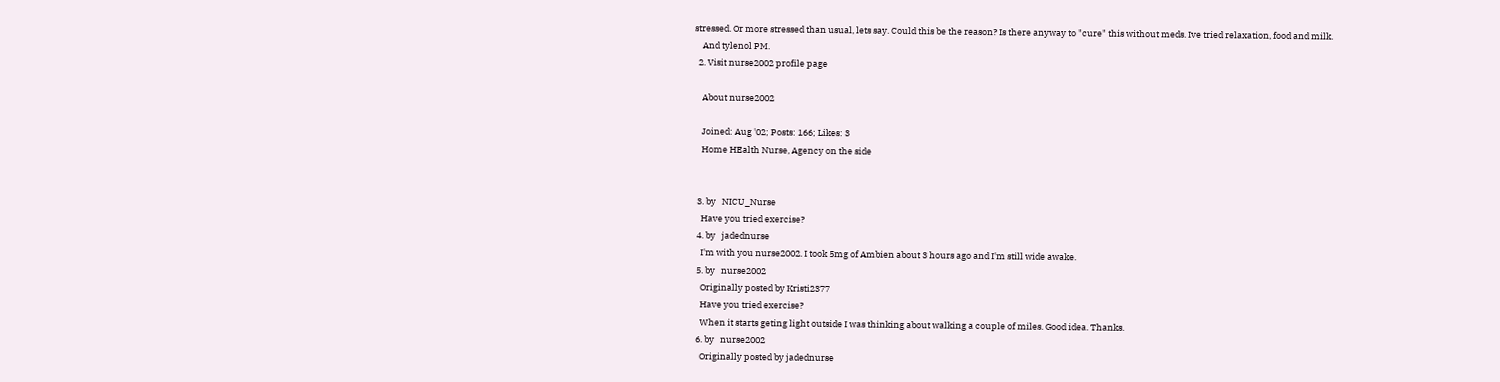stressed. Or more stressed than usual, lets say. Could this be the reason? Is there anyway to "cure" this without meds. Ive tried relaxation, food and milk.
    And tylenol PM.
  2. Visit nurse2002 profile page

    About nurse2002

    Joined: Aug '02; Posts: 166; Likes: 3
    Home HEalth Nurse, Agency on the side


  3. by   NICU_Nurse
    Have you tried exercise?
  4. by   jadednurse
    I'm with you nurse2002. I took 5mg of Ambien about 3 hours ago and I'm still wide awake.
  5. by   nurse2002
    Originally posted by Kristi2377
    Have you tried exercise?
    When it starts geting light outside I was thinking about walking a couple of miles. Good idea. Thanks.
  6. by   nurse2002
    Originally posted by jadednurse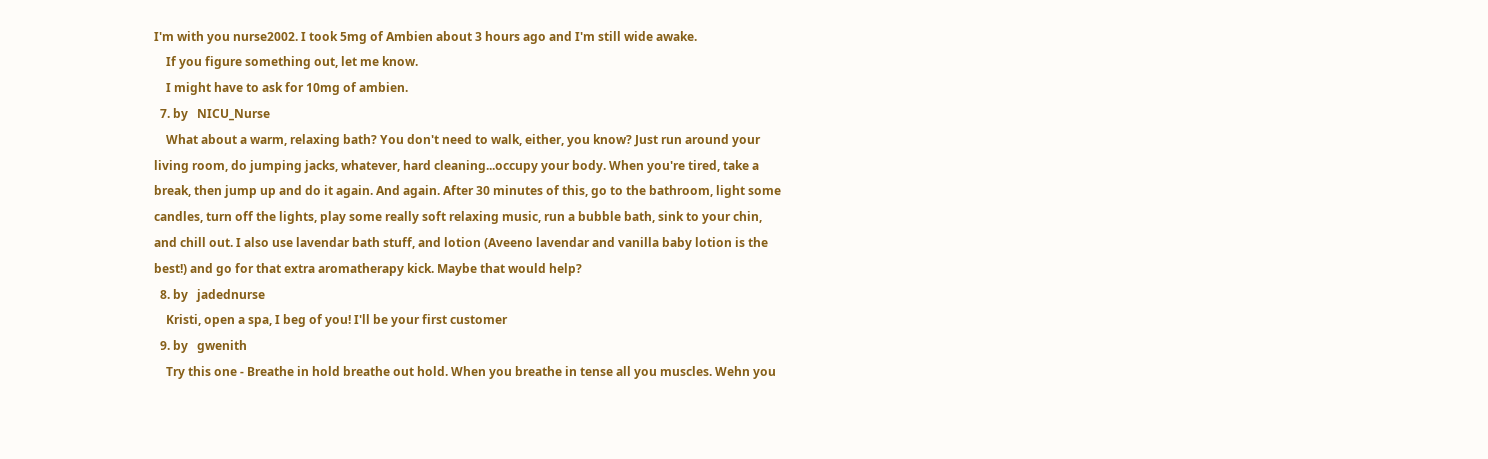I'm with you nurse2002. I took 5mg of Ambien about 3 hours ago and I'm still wide awake.
    If you figure something out, let me know.
    I might have to ask for 10mg of ambien.
  7. by   NICU_Nurse
    What about a warm, relaxing bath? You don't need to walk, either, you know? Just run around your living room, do jumping jacks, whatever, hard cleaning...occupy your body. When you're tired, take a break, then jump up and do it again. And again. After 30 minutes of this, go to the bathroom, light some candles, turn off the lights, play some really soft relaxing music, run a bubble bath, sink to your chin, and chill out. I also use lavendar bath stuff, and lotion (Aveeno lavendar and vanilla baby lotion is the best!) and go for that extra aromatherapy kick. Maybe that would help?
  8. by   jadednurse
    Kristi, open a spa, I beg of you! I'll be your first customer
  9. by   gwenith
    Try this one - Breathe in hold breathe out hold. When you breathe in tense all you muscles. Wehn you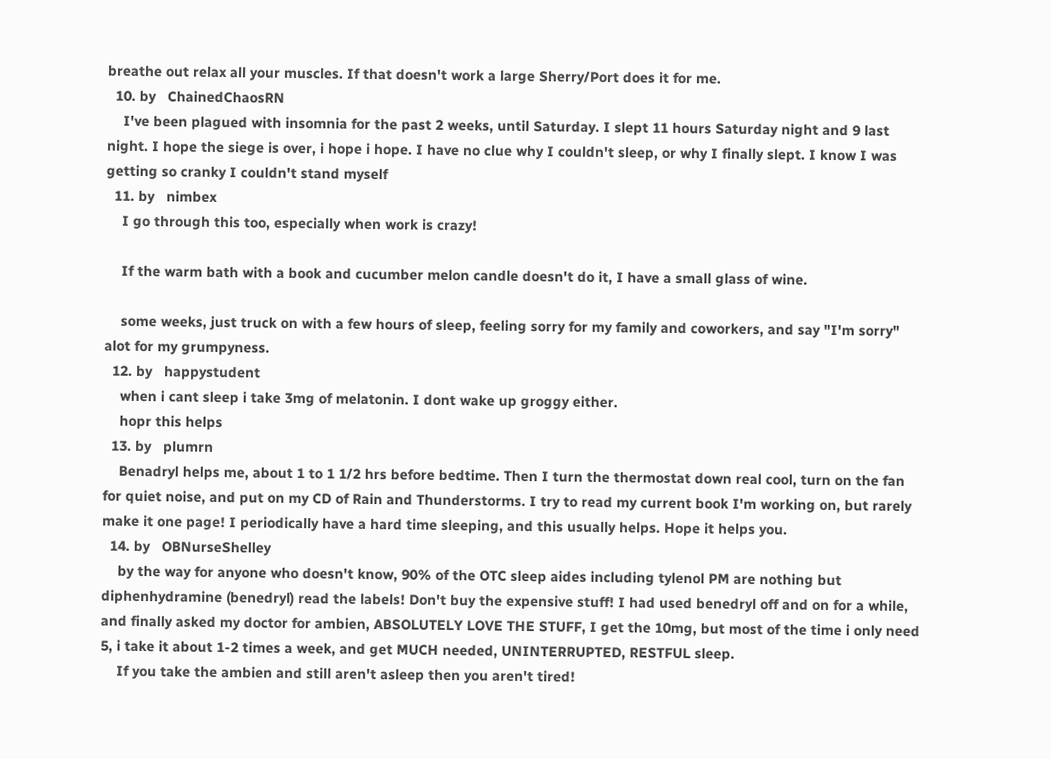breathe out relax all your muscles. If that doesn't work a large Sherry/Port does it for me.
  10. by   ChainedChaosRN
    I've been plagued with insomnia for the past 2 weeks, until Saturday. I slept 11 hours Saturday night and 9 last night. I hope the siege is over, i hope i hope. I have no clue why I couldn't sleep, or why I finally slept. I know I was getting so cranky I couldn't stand myself
  11. by   nimbex
    I go through this too, especially when work is crazy!

    If the warm bath with a book and cucumber melon candle doesn't do it, I have a small glass of wine.

    some weeks, just truck on with a few hours of sleep, feeling sorry for my family and coworkers, and say "I'm sorry" alot for my grumpyness.
  12. by   happystudent
    when i cant sleep i take 3mg of melatonin. I dont wake up groggy either.
    hopr this helps
  13. by   plumrn
    Benadryl helps me, about 1 to 1 1/2 hrs before bedtime. Then I turn the thermostat down real cool, turn on the fan for quiet noise, and put on my CD of Rain and Thunderstorms. I try to read my current book I'm working on, but rarely make it one page! I periodically have a hard time sleeping, and this usually helps. Hope it helps you.
  14. by   OBNurseShelley
    by the way for anyone who doesn't know, 90% of the OTC sleep aides including tylenol PM are nothing but diphenhydramine (benedryl) read the labels! Don't buy the expensive stuff! I had used benedryl off and on for a while, and finally asked my doctor for ambien, ABSOLUTELY LOVE THE STUFF, I get the 10mg, but most of the time i only need 5, i take it about 1-2 times a week, and get MUCH needed, UNINTERRUPTED, RESTFUL sleep.
    If you take the ambien and still aren't asleep then you aren't tired!